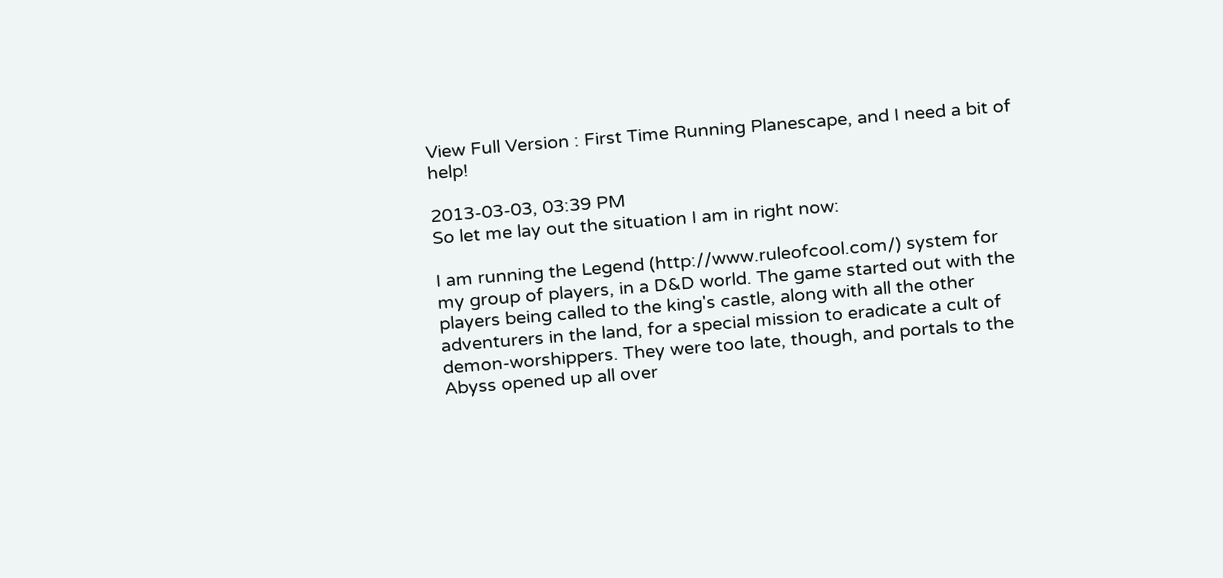View Full Version : First Time Running Planescape, and I need a bit of help!

2013-03-03, 03:39 PM
So let me lay out the situation I am in right now:

I am running the Legend (http://www.ruleofcool.com/) system for my group of players, in a D&D world. The game started out with the players being called to the king's castle, along with all the other adventurers in the land, for a special mission to eradicate a cult of demon-worshippers. They were too late, though, and portals to the Abyss opened up all over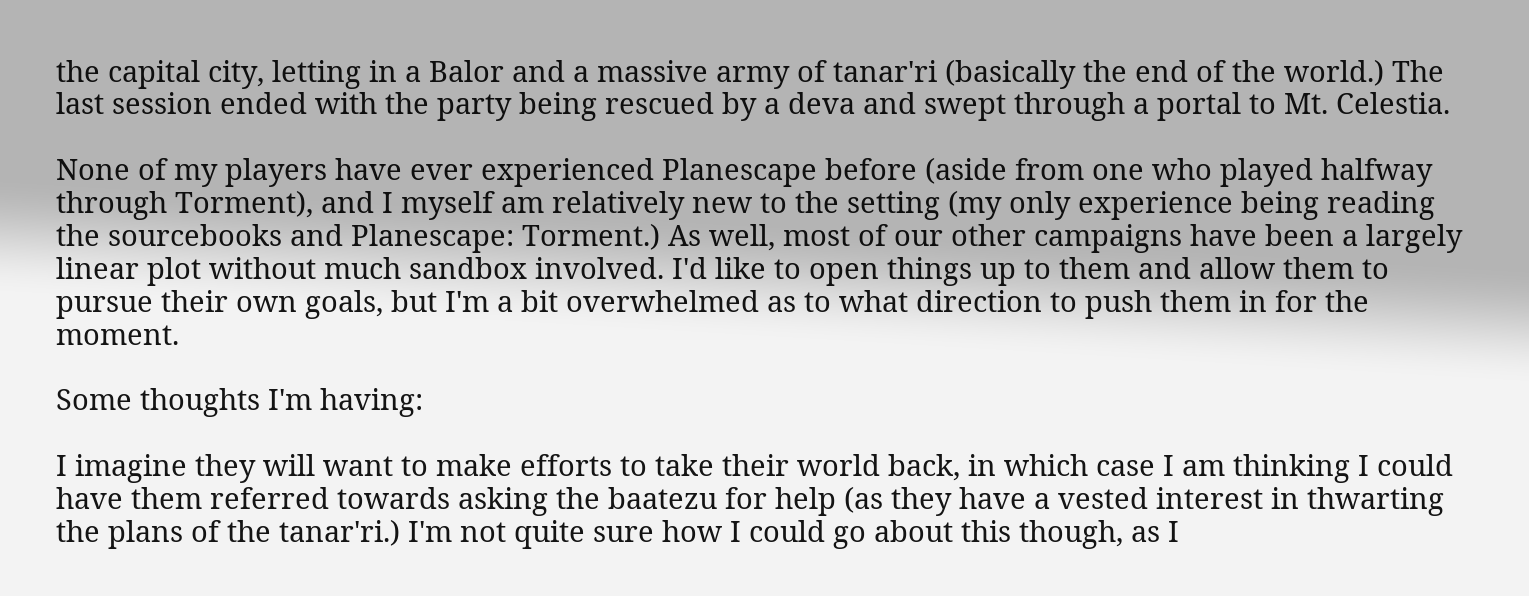the capital city, letting in a Balor and a massive army of tanar'ri (basically the end of the world.) The last session ended with the party being rescued by a deva and swept through a portal to Mt. Celestia.

None of my players have ever experienced Planescape before (aside from one who played halfway through Torment), and I myself am relatively new to the setting (my only experience being reading the sourcebooks and Planescape: Torment.) As well, most of our other campaigns have been a largely linear plot without much sandbox involved. I'd like to open things up to them and allow them to pursue their own goals, but I'm a bit overwhelmed as to what direction to push them in for the moment.

Some thoughts I'm having:

I imagine they will want to make efforts to take their world back, in which case I am thinking I could have them referred towards asking the baatezu for help (as they have a vested interest in thwarting the plans of the tanar'ri.) I'm not quite sure how I could go about this though, as I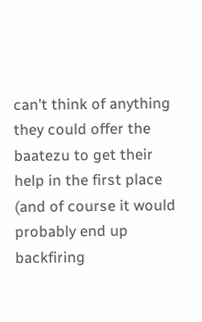can't think of anything they could offer the baatezu to get their help in the first place (and of course it would probably end up backfiring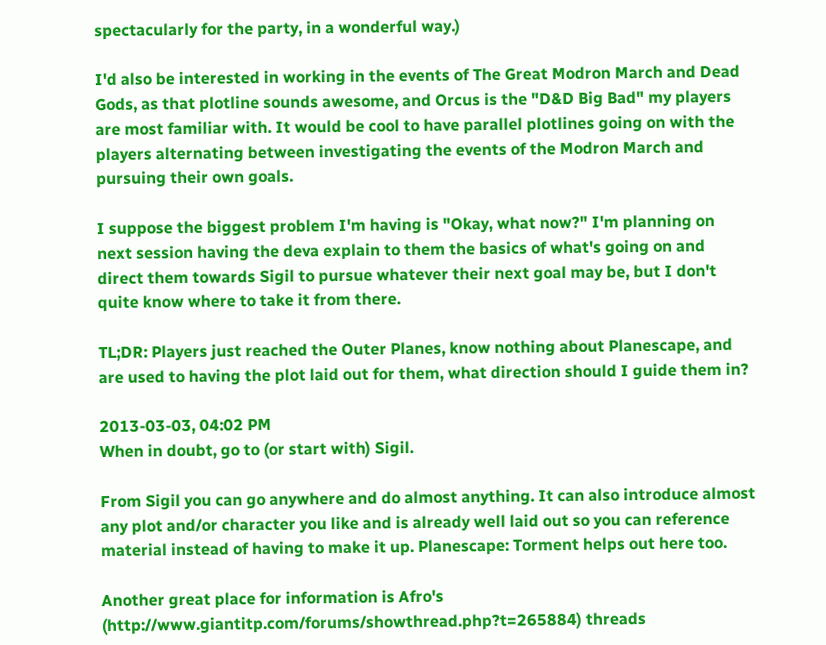spectacularly for the party, in a wonderful way.)

I'd also be interested in working in the events of The Great Modron March and Dead Gods, as that plotline sounds awesome, and Orcus is the "D&D Big Bad" my players are most familiar with. It would be cool to have parallel plotlines going on with the players alternating between investigating the events of the Modron March and pursuing their own goals.

I suppose the biggest problem I'm having is "Okay, what now?" I'm planning on next session having the deva explain to them the basics of what's going on and direct them towards Sigil to pursue whatever their next goal may be, but I don't quite know where to take it from there.

TL;DR: Players just reached the Outer Planes, know nothing about Planescape, and are used to having the plot laid out for them, what direction should I guide them in?

2013-03-03, 04:02 PM
When in doubt, go to (or start with) Sigil.

From Sigil you can go anywhere and do almost anything. It can also introduce almost any plot and/or character you like and is already well laid out so you can reference material instead of having to make it up. Planescape: Torment helps out here too.

Another great place for information is Afro's (http://www.giantitp.com/forums/showthread.php?t=265884) threads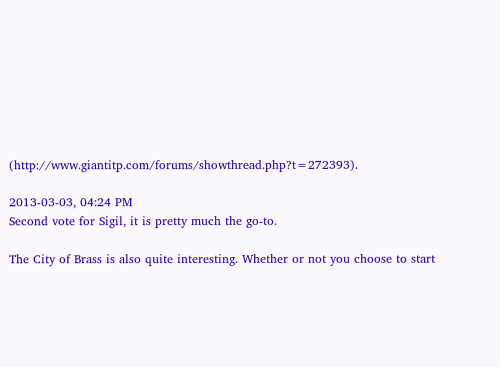(http://www.giantitp.com/forums/showthread.php?t=272393).

2013-03-03, 04:24 PM
Second vote for Sigil, it is pretty much the go-to.

The City of Brass is also quite interesting. Whether or not you choose to start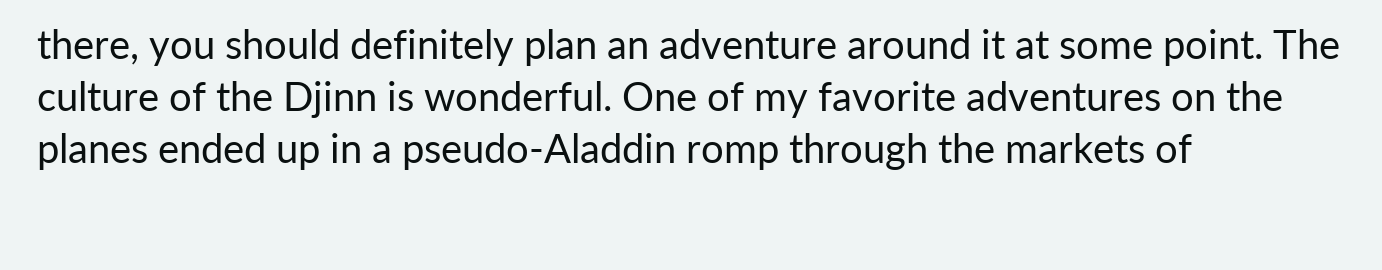there, you should definitely plan an adventure around it at some point. The culture of the Djinn is wonderful. One of my favorite adventures on the planes ended up in a pseudo-Aladdin romp through the markets of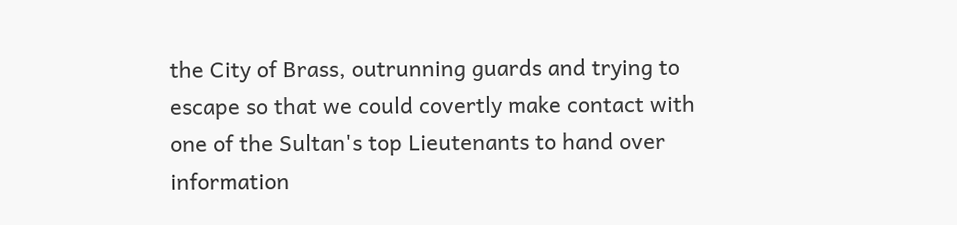the City of Brass, outrunning guards and trying to escape so that we could covertly make contact with one of the Sultan's top Lieutenants to hand over information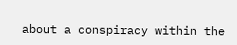about a conspiracy within the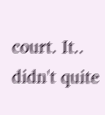court. It.. didn't quite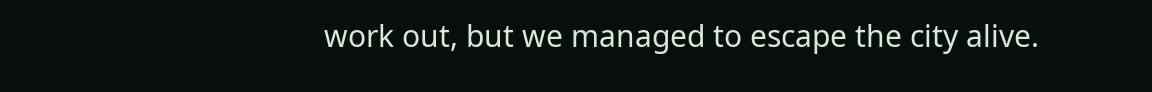work out, but we managed to escape the city alive.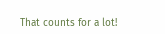That counts for a lot!